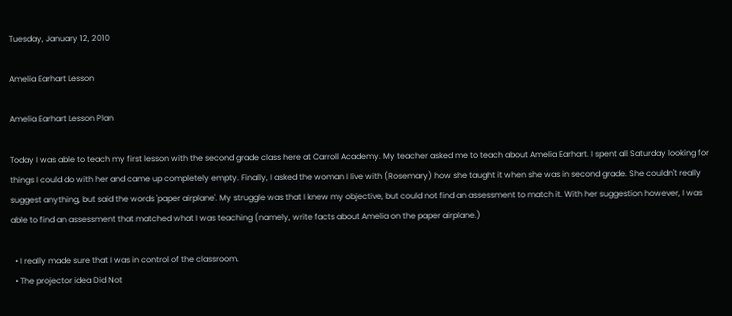Tuesday, January 12, 2010

Amelia Earhart Lesson

Amelia Earhart Lesson Plan

Today I was able to teach my first lesson with the second grade class here at Carroll Academy. My teacher asked me to teach about Amelia Earhart. I spent all Saturday looking for things I could do with her and came up completely empty. Finally, I asked the woman I live with (Rosemary) how she taught it when she was in second grade. She couldn't really suggest anything, but said the words 'paper airplane'. My struggle was that I knew my objective, but could not find an assessment to match it. With her suggestion however, I was able to find an assessment that matched what I was teaching (namely, write facts about Amelia on the paper airplane.)

  • I really made sure that I was in control of the classroom.
  • The projector idea Did Not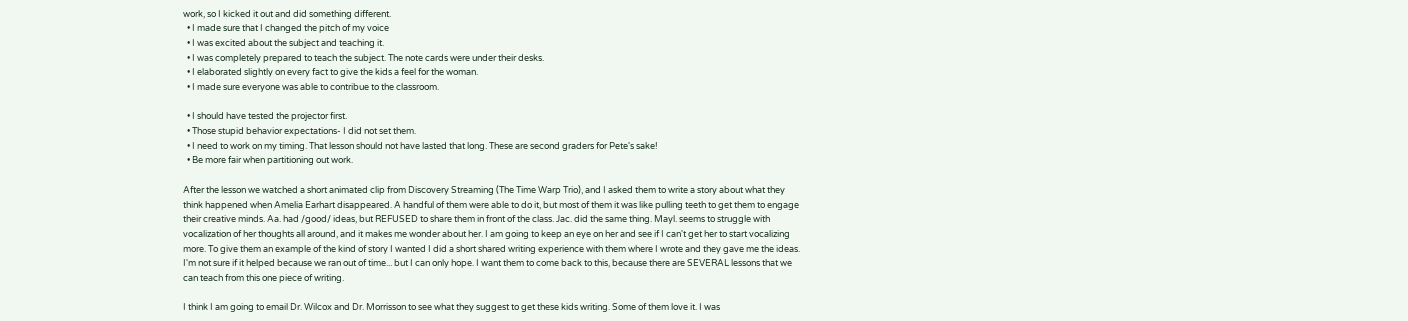work, so I kicked it out and did something different.
  • I made sure that I changed the pitch of my voice
  • I was excited about the subject and teaching it.
  • I was completely prepared to teach the subject. The note cards were under their desks.
  • I elaborated slightly on every fact to give the kids a feel for the woman.
  • I made sure everyone was able to contribue to the classroom.

  • I should have tested the projector first.
  • Those stupid behavior expectations- I did not set them.
  • I need to work on my timing. That lesson should not have lasted that long. These are second graders for Pete's sake!
  • Be more fair when partitioning out work.

After the lesson we watched a short animated clip from Discovery Streaming (The Time Warp Trio), and I asked them to write a story about what they think happened when Amelia Earhart disappeared. A handful of them were able to do it, but most of them it was like pulling teeth to get them to engage their creative minds. Aa. had /good/ ideas, but REFUSED to share them in front of the class. Jac. did the same thing. Mayl. seems to struggle with vocalization of her thoughts all around, and it makes me wonder about her. I am going to keep an eye on her and see if I can't get her to start vocalizing more. To give them an example of the kind of story I wanted I did a short shared writing experience with them where I wrote and they gave me the ideas. I'm not sure if it helped because we ran out of time... but I can only hope. I want them to come back to this, because there are SEVERAL lessons that we can teach from this one piece of writing.

I think I am going to email Dr. Wilcox and Dr. Morrisson to see what they suggest to get these kids writing. Some of them love it. I was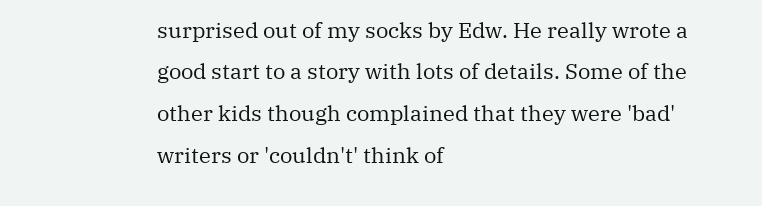surprised out of my socks by Edw. He really wrote a good start to a story with lots of details. Some of the other kids though complained that they were 'bad' writers or 'couldn't' think of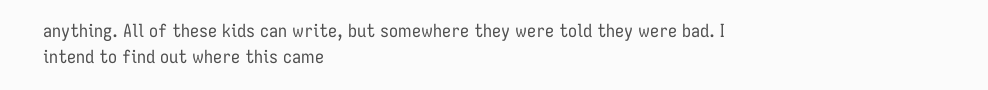anything. All of these kids can write, but somewhere they were told they were bad. I intend to find out where this came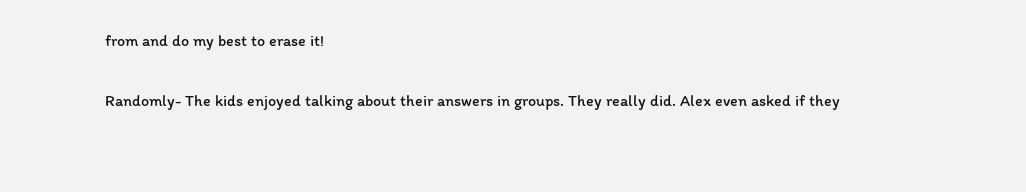from and do my best to erase it!

Randomly- The kids enjoyed talking about their answers in groups. They really did. Alex even asked if they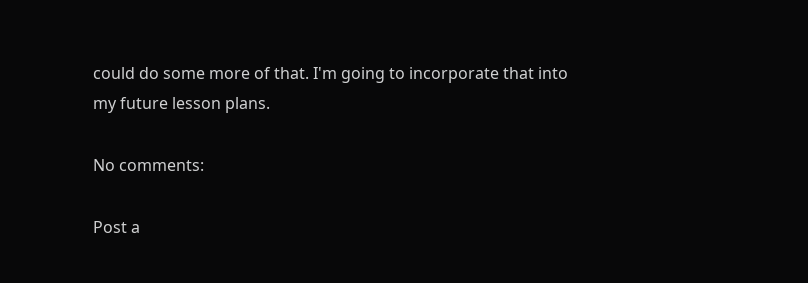could do some more of that. I'm going to incorporate that into my future lesson plans.

No comments:

Post a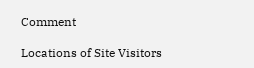Comment

Locations of Site Visitors